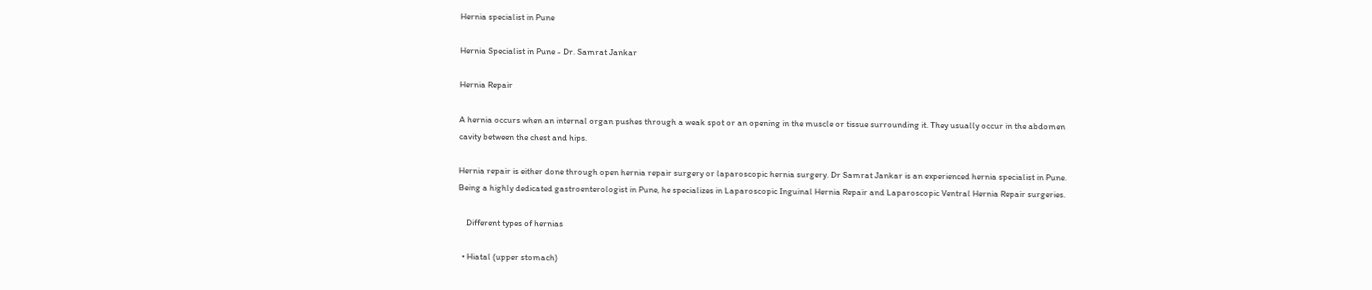Hernia specialist in Pune

Hernia Specialist in Pune - Dr. Samrat Jankar

Hernia Repair

A hernia occurs when an internal organ pushes through a weak spot or an opening in the muscle or tissue surrounding it. They usually occur in the abdomen cavity between the chest and hips.

Hernia repair is either done through open hernia repair surgery or laparoscopic hernia surgery. Dr Samrat Jankar is an experienced hernia specialist in Pune. Being a highly dedicated gastroenterologist in Pune, he specializes in Laparoscopic Inguinal Hernia Repair and Laparoscopic Ventral Hernia Repair surgeries.

    Different types of hernias

  • Hiatal (upper stomach)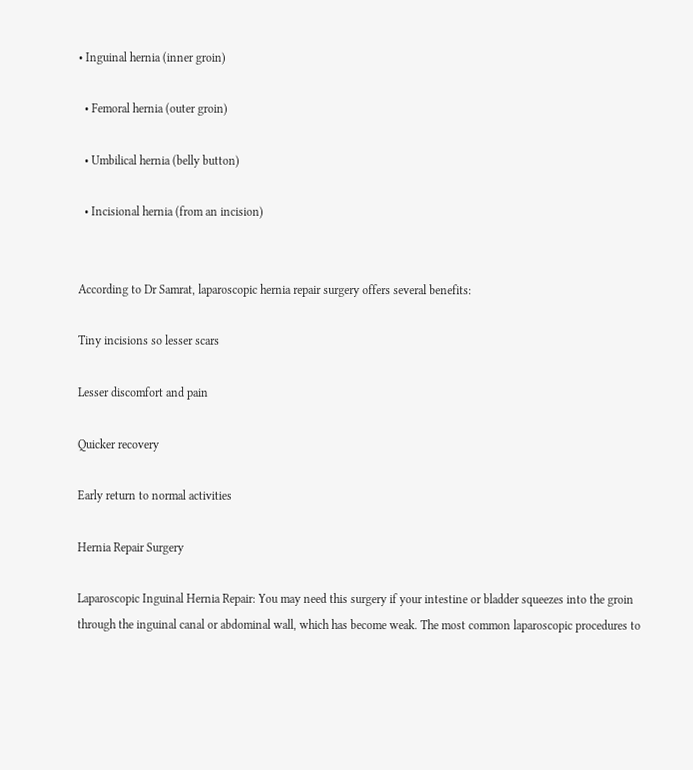• Inguinal hernia (inner groin)

  • Femoral hernia (outer groin)

  • Umbilical hernia (belly button)

  • Incisional hernia (from an incision)


According to Dr Samrat, laparoscopic hernia repair surgery offers several benefits:

Tiny incisions so lesser scars

Lesser discomfort and pain

Quicker recovery

Early return to normal activities

Hernia Repair Surgery

Laparoscopic Inguinal Hernia Repair: You may need this surgery if your intestine or bladder squeezes into the groin through the inguinal canal or abdominal wall, which has become weak. The most common laparoscopic procedures to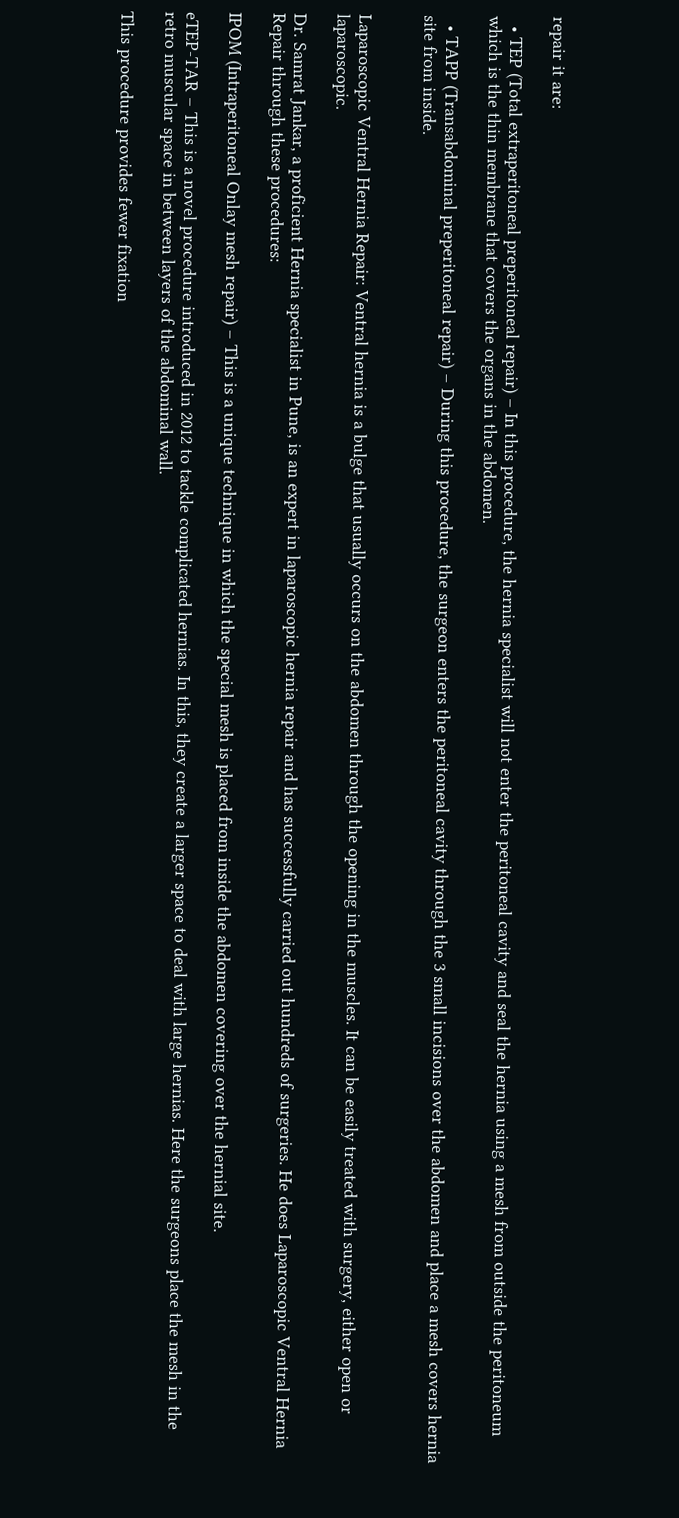repair it are:

  • TEP (Total extraperitoneal preperitoneal repair) – In this procedure, the hernia specialist will not enter the peritoneal cavity and seal the hernia using a mesh from outside the peritoneum which is the thin membrane that covers the organs in the abdomen.

  • TAPP (Transabdominal preperitoneal repair) – During this procedure, the surgeon enters the peritoneal cavity through the 3 small incisions over the abdomen and place a mesh covers hernia site from inside.


Laparoscopic Ventral Hernia Repair: Ventral hernia is a bulge that usually occurs on the abdomen through the opening in the muscles. It can be easily treated with surgery, either open or laparoscopic.

Dr. Samrat Jankar, a proficient Hernia specialist in Pune, is an expert in laparoscopic hernia repair and has successfully carried out hundreds of surgeries. He does Laparoscopic Ventral Hernia Repair through these procedures:

IPOM (Intraperitoneal Onlay mesh repair) – This is a unique technique in which the special mesh is placed from inside the abdomen covering over the hernial site.

eTEP-TAR – This is a novel procedure introduced in 2012 to tackle complicated hernias. In this, they create a larger space to deal with large hernias. Here the surgeons place the mesh in the retro muscular space in between layers of the abdominal wall.

This procedure provides fewer fixation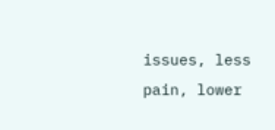issues, less pain, lower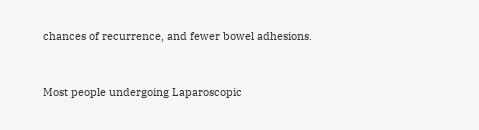chances of recurrence, and fewer bowel adhesions.


Most people undergoing Laparoscopic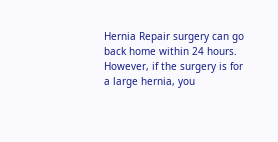Hernia Repair surgery can go back home within 24 hours. However, if the surgery is for a large hernia, you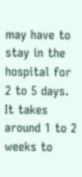may have to stay in the hospital for 2 to 5 days. It takes around 1 to 2 weeks to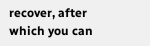recover, after which you can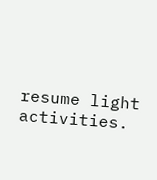resume light activities.